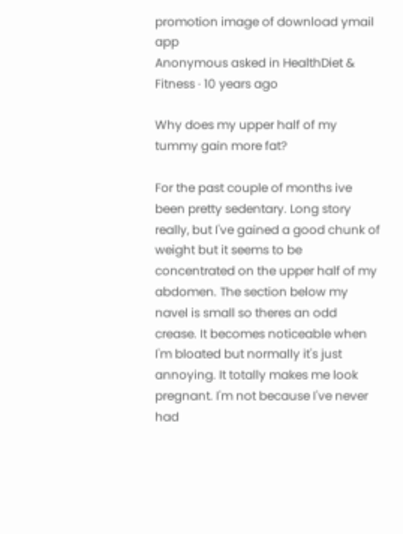promotion image of download ymail app
Anonymous asked in HealthDiet & Fitness · 10 years ago

Why does my upper half of my tummy gain more fat?

For the past couple of months ive been pretty sedentary. Long story really, but I've gained a good chunk of weight but it seems to be concentrated on the upper half of my abdomen. The section below my navel is small so theres an odd crease. It becomes noticeable when I'm bloated but normally it's just annoying. It totally makes me look pregnant. I'm not because I've never had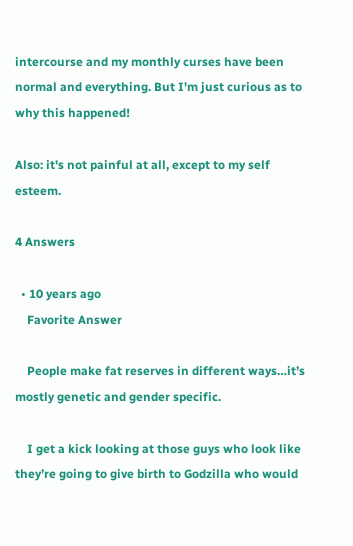intercourse and my monthly curses have been normal and everything. But I'm just curious as to why this happened!

Also: it's not painful at all, except to my self esteem.

4 Answers

  • 10 years ago
    Favorite Answer

    People make fat reserves in different ways…it’s mostly genetic and gender specific.

    I get a kick looking at those guys who look like they’re going to give birth to Godzilla who would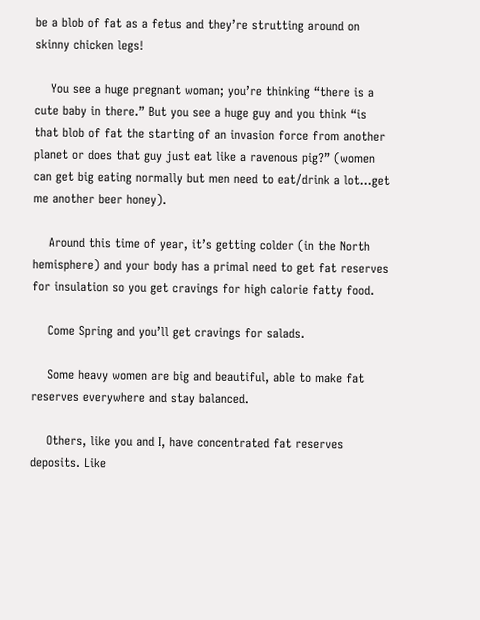be a blob of fat as a fetus and they’re strutting around on skinny chicken legs!

    You see a huge pregnant woman; you’re thinking “there is a cute baby in there.” But you see a huge guy and you think “is that blob of fat the starting of an invasion force from another planet or does that guy just eat like a ravenous pig?” (women can get big eating normally but men need to eat/drink a lot…get me another beer honey).

    Around this time of year, it’s getting colder (in the North hemisphere) and your body has a primal need to get fat reserves for insulation so you get cravings for high calorie fatty food.

    Come Spring and you’ll get cravings for salads.

    Some heavy women are big and beautiful, able to make fat reserves everywhere and stay balanced.

    Others, like you and I, have concentrated fat reserves deposits. Like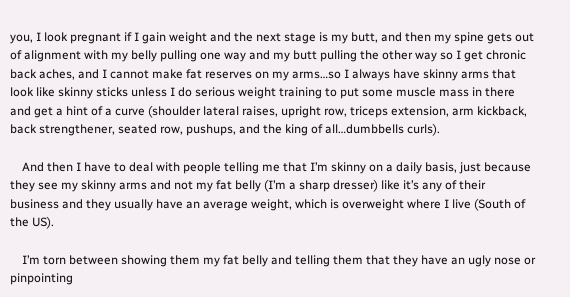you, I look pregnant if I gain weight and the next stage is my butt, and then my spine gets out of alignment with my belly pulling one way and my butt pulling the other way so I get chronic back aches, and I cannot make fat reserves on my arms…so I always have skinny arms that look like skinny sticks unless I do serious weight training to put some muscle mass in there and get a hint of a curve (shoulder lateral raises, upright row, triceps extension, arm kickback, back strengthener, seated row, pushups, and the king of all…dumbbells curls).

    And then I have to deal with people telling me that I’m skinny on a daily basis, just because they see my skinny arms and not my fat belly (I’m a sharp dresser) like it’s any of their business and they usually have an average weight, which is overweight where I live (South of the US).

    I’m torn between showing them my fat belly and telling them that they have an ugly nose or pinpointing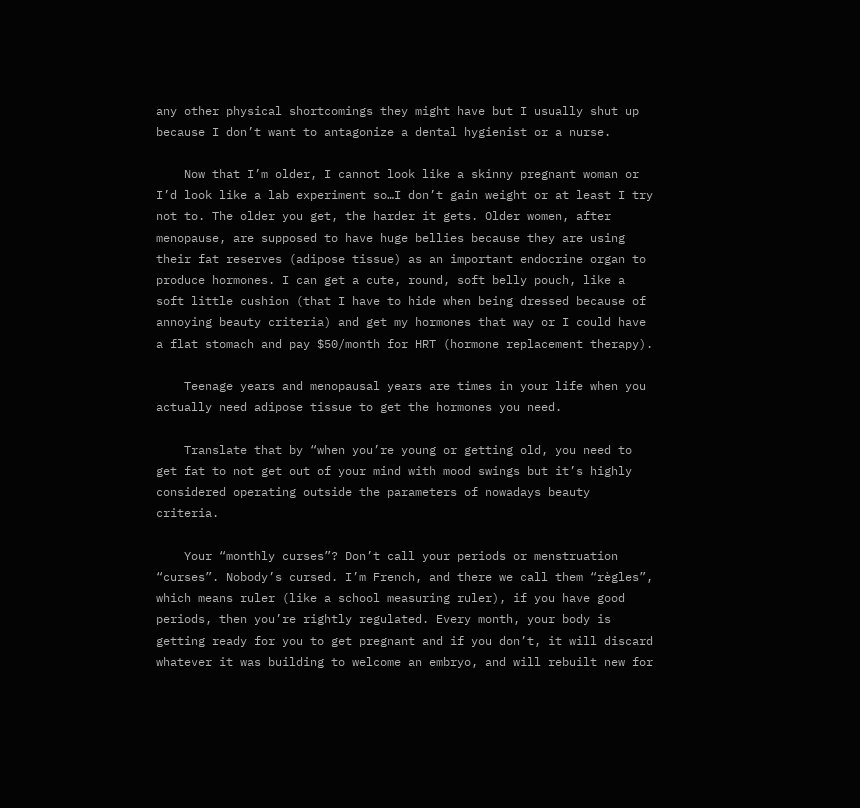any other physical shortcomings they might have but I usually shut up because I don’t want to antagonize a dental hygienist or a nurse.

    Now that I’m older, I cannot look like a skinny pregnant woman or I’d look like a lab experiment so…I don’t gain weight or at least I try not to. The older you get, the harder it gets. Older women, after menopause, are supposed to have huge bellies because they are using their fat reserves (adipose tissue) as an important endocrine organ to produce hormones. I can get a cute, round, soft belly pouch, like a soft little cushion (that I have to hide when being dressed because of annoying beauty criteria) and get my hormones that way or I could have a flat stomach and pay $50/month for HRT (hormone replacement therapy).

    Teenage years and menopausal years are times in your life when you actually need adipose tissue to get the hormones you need.

    Translate that by “when you’re young or getting old, you need to get fat to not get out of your mind with mood swings but it’s highly considered operating outside the parameters of nowadays beauty criteria.

    Your “monthly curses”? Don’t call your periods or menstruation “curses”. Nobody’s cursed. I’m French, and there we call them “règles”, which means ruler (like a school measuring ruler), if you have good periods, then you’re rightly regulated. Every month, your body is getting ready for you to get pregnant and if you don’t, it will discard whatever it was building to welcome an embryo, and will rebuilt new for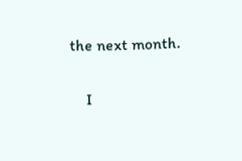the next month.

    I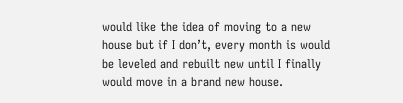would like the idea of moving to a new house but if I don’t, every month is would be leveled and rebuilt new until I finally would move in a brand new house.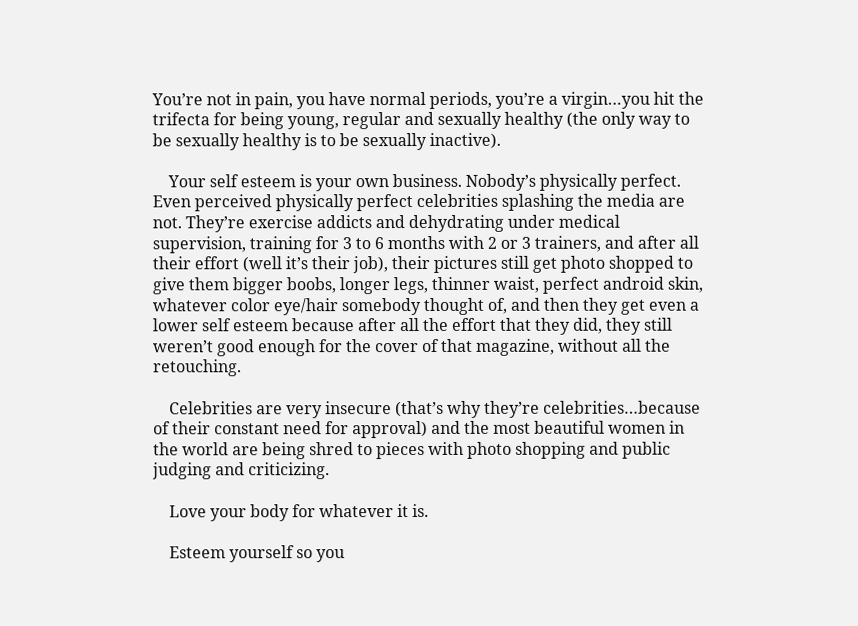You’re not in pain, you have normal periods, you’re a virgin…you hit the trifecta for being young, regular and sexually healthy (the only way to be sexually healthy is to be sexually inactive).

    Your self esteem is your own business. Nobody’s physically perfect. Even perceived physically perfect celebrities splashing the media are not. They’re exercise addicts and dehydrating under medical supervision, training for 3 to 6 months with 2 or 3 trainers, and after all their effort (well it’s their job), their pictures still get photo shopped to give them bigger boobs, longer legs, thinner waist, perfect android skin, whatever color eye/hair somebody thought of, and then they get even a lower self esteem because after all the effort that they did, they still weren’t good enough for the cover of that magazine, without all the retouching.

    Celebrities are very insecure (that’s why they’re celebrities…because of their constant need for approval) and the most beautiful women in the world are being shred to pieces with photo shopping and public judging and criticizing.

    Love your body for whatever it is.

    Esteem yourself so you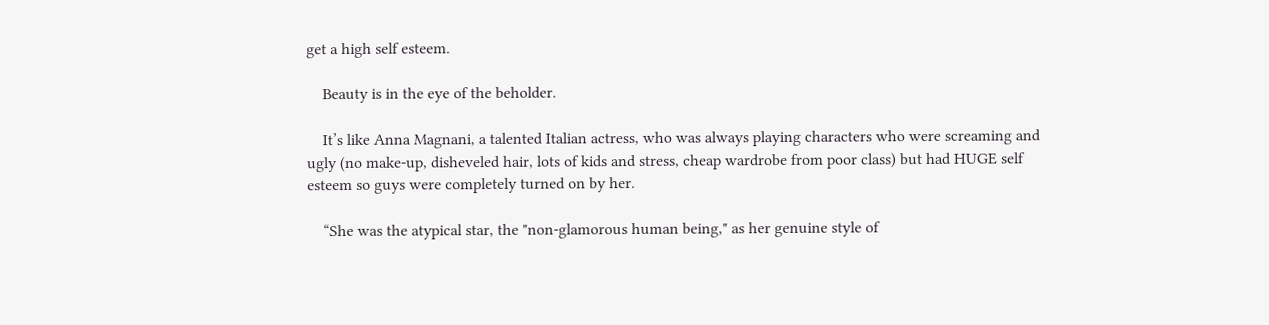get a high self esteem.

    Beauty is in the eye of the beholder.

    It’s like Anna Magnani, a talented Italian actress, who was always playing characters who were screaming and ugly (no make-up, disheveled hair, lots of kids and stress, cheap wardrobe from poor class) but had HUGE self esteem so guys were completely turned on by her.

    “She was the atypical star, the "non-glamorous human being," as her genuine style of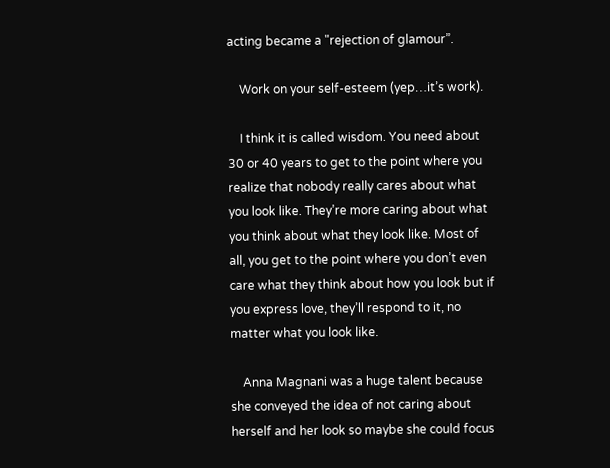acting became a "rejection of glamour”.

    Work on your self-esteem (yep…it’s work).

    I think it is called wisdom. You need about 30 or 40 years to get to the point where you realize that nobody really cares about what you look like. They’re more caring about what you think about what they look like. Most of all, you get to the point where you don’t even care what they think about how you look but if you express love, they’ll respond to it, no matter what you look like.

    Anna Magnani was a huge talent because she conveyed the idea of not caring about herself and her look so maybe she could focus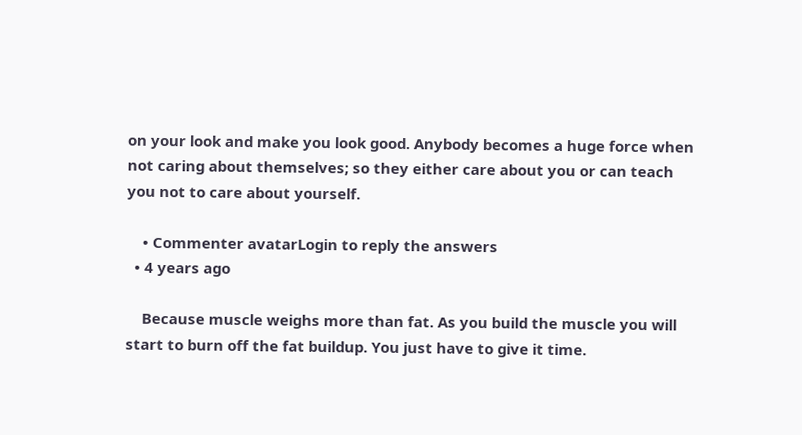on your look and make you look good. Anybody becomes a huge force when not caring about themselves; so they either care about you or can teach you not to care about yourself.

    • Commenter avatarLogin to reply the answers
  • 4 years ago

    Because muscle weighs more than fat. As you build the muscle you will start to burn off the fat buildup. You just have to give it time.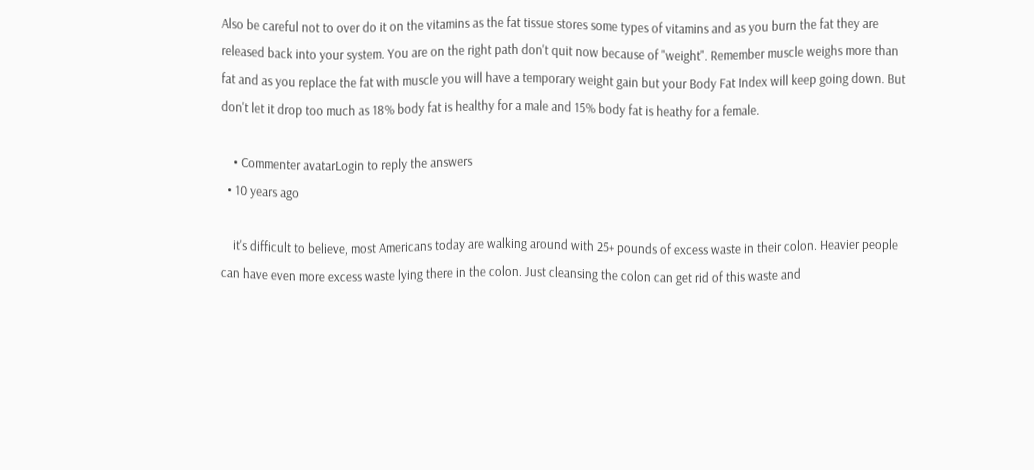Also be careful not to over do it on the vitamins as the fat tissue stores some types of vitamins and as you burn the fat they are released back into your system. You are on the right path don't quit now because of "weight". Remember muscle weighs more than fat and as you replace the fat with muscle you will have a temporary weight gain but your Body Fat Index will keep going down. But don't let it drop too much as 18% body fat is healthy for a male and 15% body fat is heathy for a female.

    • Commenter avatarLogin to reply the answers
  • 10 years ago

    it's difficult to believe, most Americans today are walking around with 25+ pounds of excess waste in their colon. Heavier people can have even more excess waste lying there in the colon. Just cleansing the colon can get rid of this waste and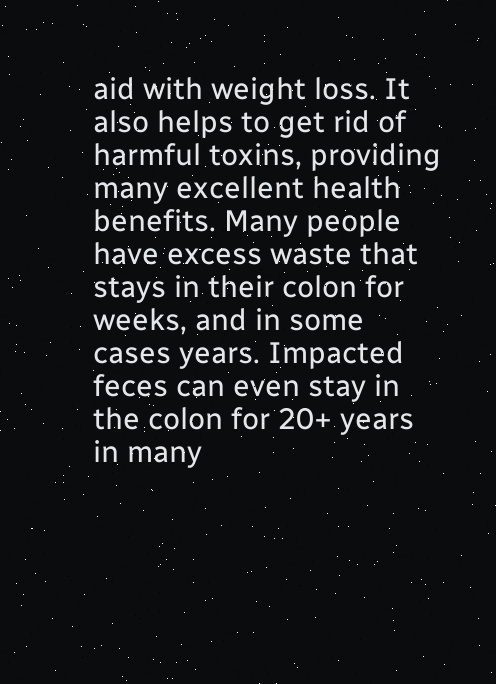aid with weight loss. It also helps to get rid of harmful toxins, providing many excellent health benefits. Many people have excess waste that stays in their colon for weeks, and in some cases years. Impacted feces can even stay in the colon for 20+ years in many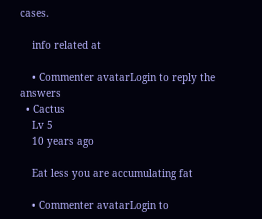cases.

    info related at

    • Commenter avatarLogin to reply the answers
  • Cactus
    Lv 5
    10 years ago

    Eat less you are accumulating fat

    • Commenter avatarLogin to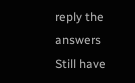reply the answers
Still have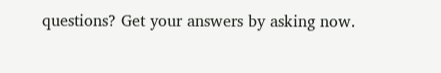questions? Get your answers by asking now.